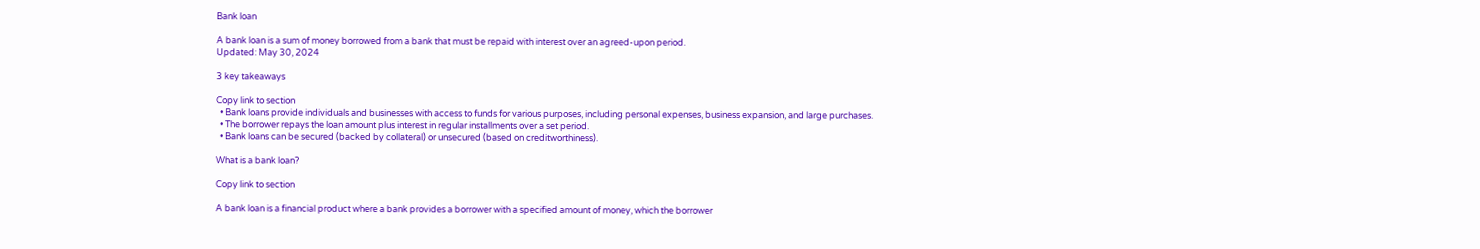Bank loan

A bank loan is a sum of money borrowed from a bank that must be repaid with interest over an agreed-upon period.
Updated: May 30, 2024

3 key takeaways

Copy link to section
  • Bank loans provide individuals and businesses with access to funds for various purposes, including personal expenses, business expansion, and large purchases.
  • The borrower repays the loan amount plus interest in regular installments over a set period.
  • Bank loans can be secured (backed by collateral) or unsecured (based on creditworthiness).

What is a bank loan?

Copy link to section

A bank loan is a financial product where a bank provides a borrower with a specified amount of money, which the borrower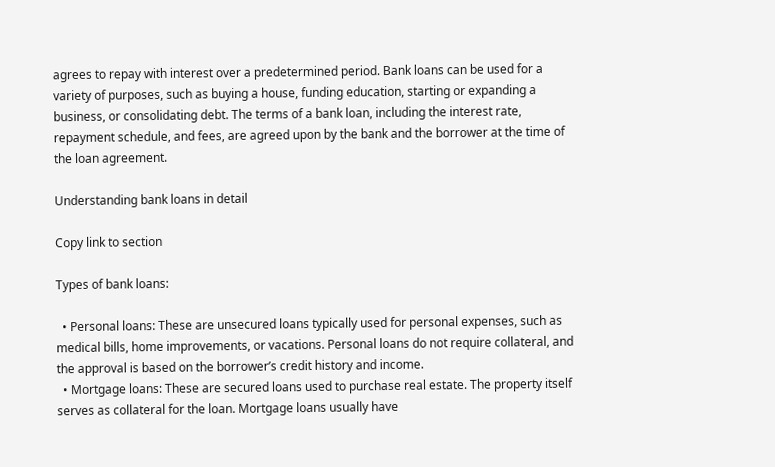agrees to repay with interest over a predetermined period. Bank loans can be used for a variety of purposes, such as buying a house, funding education, starting or expanding a business, or consolidating debt. The terms of a bank loan, including the interest rate, repayment schedule, and fees, are agreed upon by the bank and the borrower at the time of the loan agreement.

Understanding bank loans in detail

Copy link to section

Types of bank loans:

  • Personal loans: These are unsecured loans typically used for personal expenses, such as medical bills, home improvements, or vacations. Personal loans do not require collateral, and the approval is based on the borrower’s credit history and income.
  • Mortgage loans: These are secured loans used to purchase real estate. The property itself serves as collateral for the loan. Mortgage loans usually have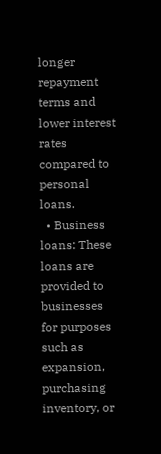longer repayment terms and lower interest rates compared to personal loans.
  • Business loans: These loans are provided to businesses for purposes such as expansion, purchasing inventory, or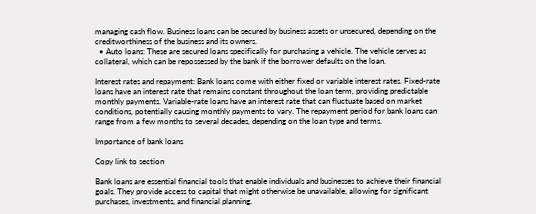managing cash flow. Business loans can be secured by business assets or unsecured, depending on the creditworthiness of the business and its owners.
  • Auto loans: These are secured loans specifically for purchasing a vehicle. The vehicle serves as collateral, which can be repossessed by the bank if the borrower defaults on the loan.

Interest rates and repayment: Bank loans come with either fixed or variable interest rates. Fixed-rate loans have an interest rate that remains constant throughout the loan term, providing predictable monthly payments. Variable-rate loans have an interest rate that can fluctuate based on market conditions, potentially causing monthly payments to vary. The repayment period for bank loans can range from a few months to several decades, depending on the loan type and terms.

Importance of bank loans

Copy link to section

Bank loans are essential financial tools that enable individuals and businesses to achieve their financial goals. They provide access to capital that might otherwise be unavailable, allowing for significant purchases, investments, and financial planning.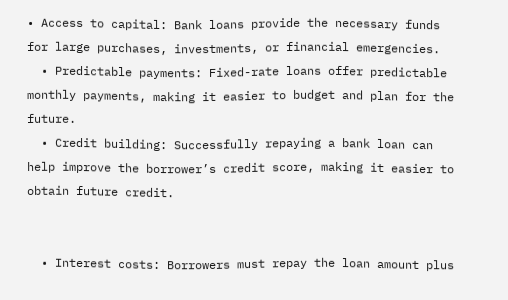• Access to capital: Bank loans provide the necessary funds for large purchases, investments, or financial emergencies.
  • Predictable payments: Fixed-rate loans offer predictable monthly payments, making it easier to budget and plan for the future.
  • Credit building: Successfully repaying a bank loan can help improve the borrower’s credit score, making it easier to obtain future credit.


  • Interest costs: Borrowers must repay the loan amount plus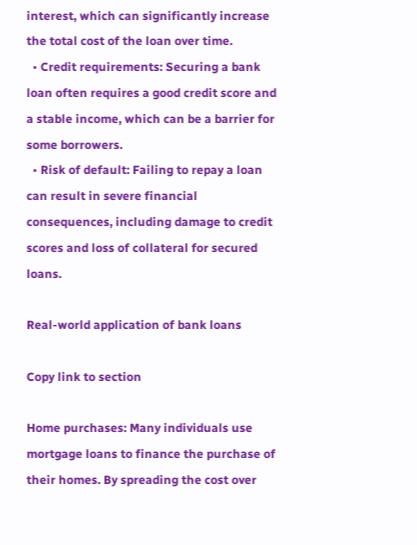interest, which can significantly increase the total cost of the loan over time.
  • Credit requirements: Securing a bank loan often requires a good credit score and a stable income, which can be a barrier for some borrowers.
  • Risk of default: Failing to repay a loan can result in severe financial consequences, including damage to credit scores and loss of collateral for secured loans.

Real-world application of bank loans

Copy link to section

Home purchases: Many individuals use mortgage loans to finance the purchase of their homes. By spreading the cost over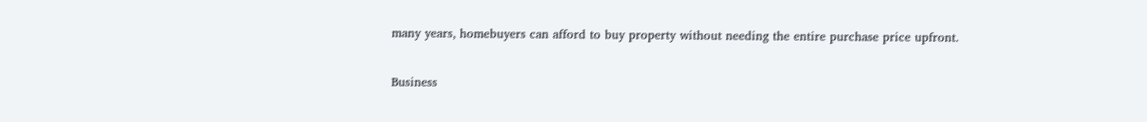many years, homebuyers can afford to buy property without needing the entire purchase price upfront.

Business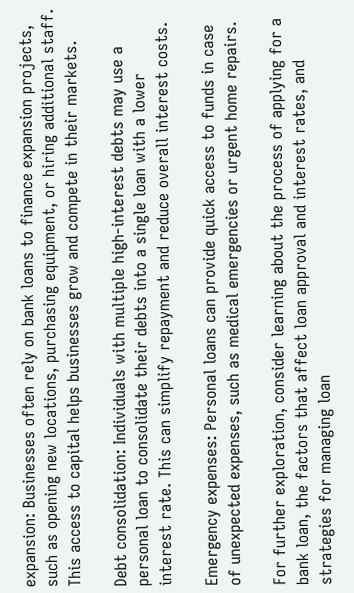expansion: Businesses often rely on bank loans to finance expansion projects, such as opening new locations, purchasing equipment, or hiring additional staff. This access to capital helps businesses grow and compete in their markets.

Debt consolidation: Individuals with multiple high-interest debts may use a personal loan to consolidate their debts into a single loan with a lower interest rate. This can simplify repayment and reduce overall interest costs.

Emergency expenses: Personal loans can provide quick access to funds in case of unexpected expenses, such as medical emergencies or urgent home repairs.

For further exploration, consider learning about the process of applying for a bank loan, the factors that affect loan approval and interest rates, and strategies for managing loan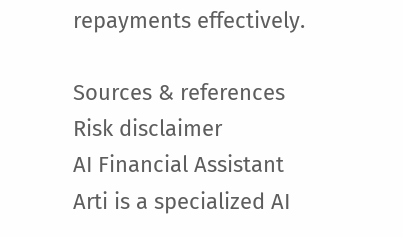repayments effectively.

Sources & references
Risk disclaimer
AI Financial Assistant
Arti is a specialized AI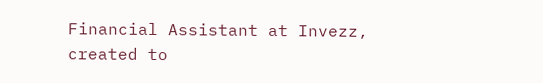Financial Assistant at Invezz, created to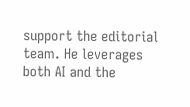support the editorial team. He leverages both AI and the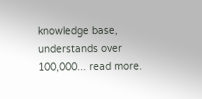knowledge base, understands over 100,000... read more.